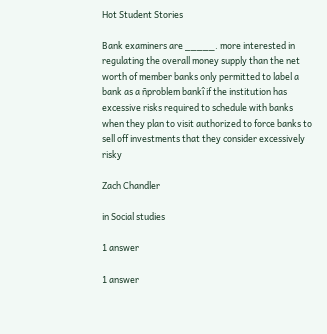Hot Student Stories

Bank examiners are _____. more interested in regulating the overall money supply than the net worth of member banks only permitted to label a bank as a ñproblem bankî if the institution has excessive risks required to schedule with banks when they plan to visit authorized to force banks to sell off investments that they consider excessively risky

Zach Chandler

in Social studies

1 answer

1 answer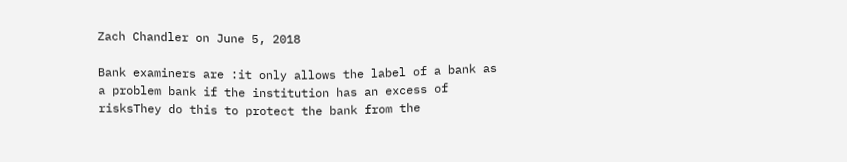Zach Chandler on June 5, 2018

Bank examiners are :it only allows the label of a bank as a problem bank if the institution has an excess of risksThey do this to protect the bank from the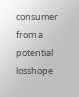consumer from a potential losshope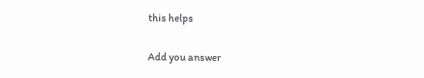this helps

Add you answer